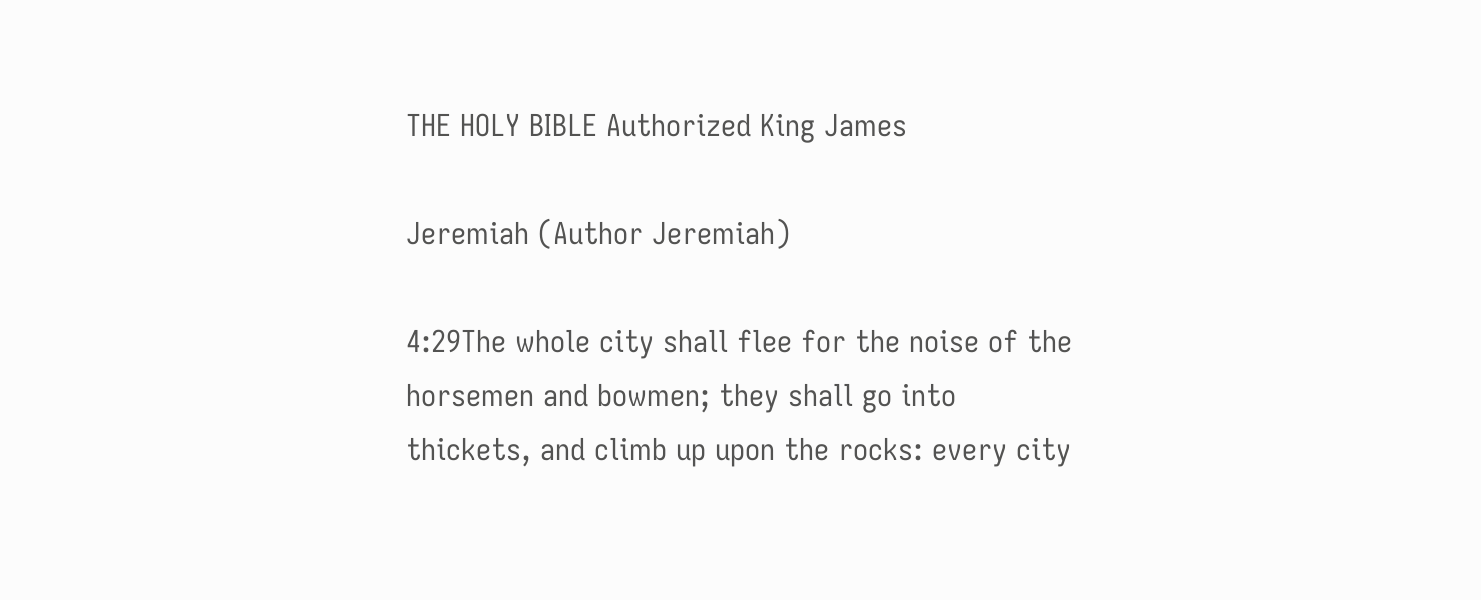THE HOLY BIBLE Authorized King James

Jeremiah (Author Jeremiah)

4:29The whole city shall flee for the noise of the horsemen and bowmen; they shall go into thickets, and climb up upon the rocks: every city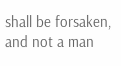shall be forsaken, and not a man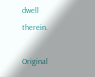dwell therein.

Original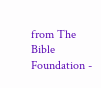from The Bible Foundation -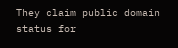They claim public domain status for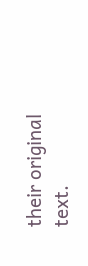their original text.